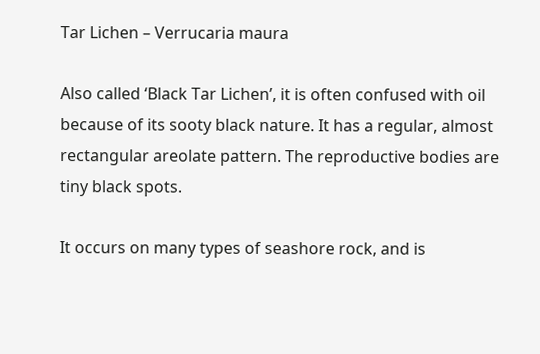Tar Lichen – Verrucaria maura

Also called ‘Black Tar Lichen’, it is often confused with oil because of its sooty black nature. It has a regular, almost rectangular areolate pattern. The reproductive bodies are tiny black spots.

It occurs on many types of seashore rock, and is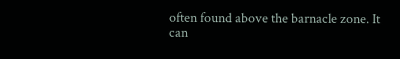often found above the barnacle zone. It can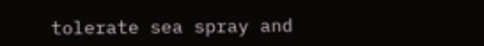tolerate sea spray and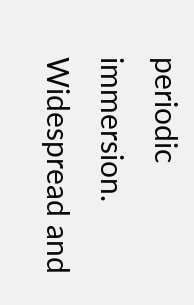periodic immersion. Widespread and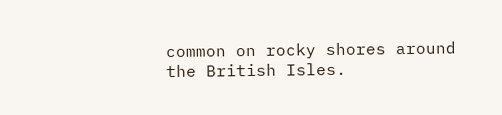common on rocky shores around the British Isles.